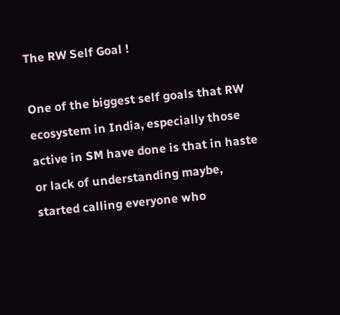The RW Self Goal !

One of the biggest self goals that RW ecosystem in India, especially those active in SM have done is that in haste or lack of understanding maybe, started calling everyone who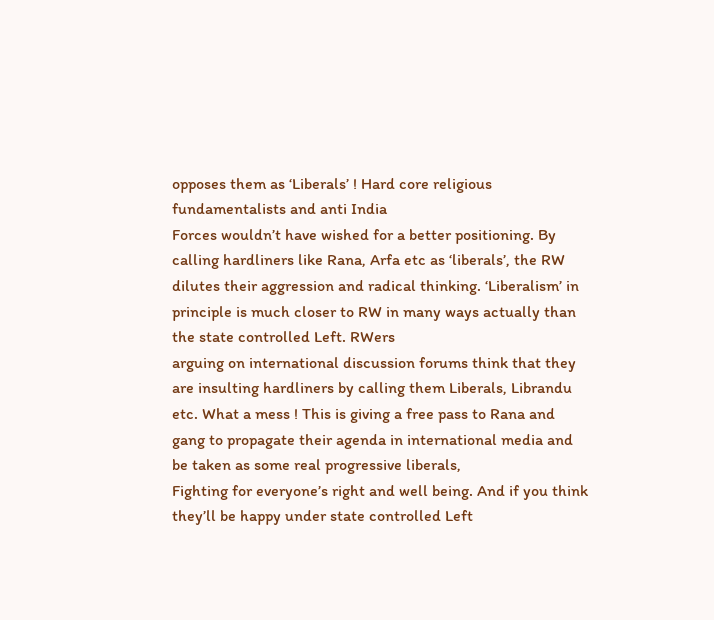opposes them as ‘Liberals’ ! Hard core religious fundamentalists and anti India
Forces wouldn’t have wished for a better positioning. By calling hardliners like Rana, Arfa etc as ‘liberals’, the RW dilutes their aggression and radical thinking. ‘Liberalism’ in principle is much closer to RW in many ways actually than the state controlled Left. RWers
arguing on international discussion forums think that they are insulting hardliners by calling them Liberals, Librandu etc. What a mess ! This is giving a free pass to Rana and gang to propagate their agenda in international media and be taken as some real progressive liberals,
Fighting for everyone’s right and well being. And if you think they’ll be happy under state controlled Left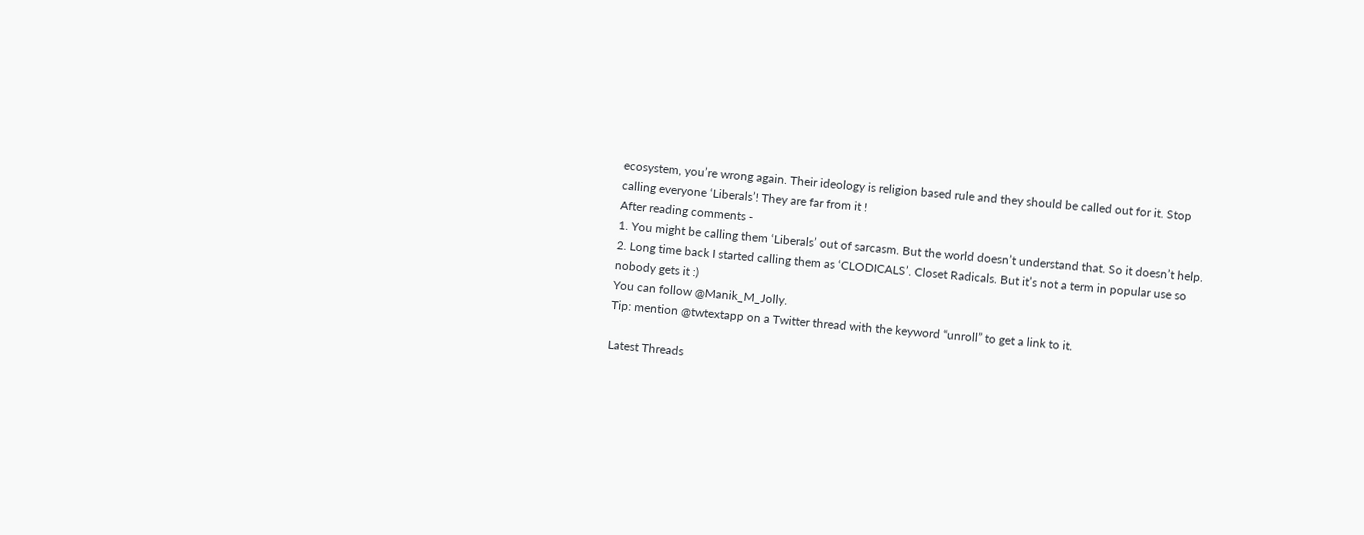ecosystem, you’re wrong again. Their ideology is religion based rule and they should be called out for it. Stop calling everyone ‘Liberals’! They are far from it !
After reading comments -
1. You might be calling them ‘Liberals’ out of sarcasm. But the world doesn’t understand that. So it doesn’t help.
2. Long time back I started calling them as ‘CLODICALS’. Closet Radicals. But it’s not a term in popular use so nobody gets it :)
You can follow @Manik_M_Jolly.
Tip: mention @twtextapp on a Twitter thread with the keyword “unroll” to get a link to it.

Latest Threads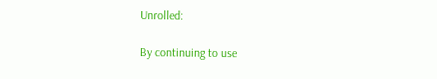Unrolled:

By continuing to use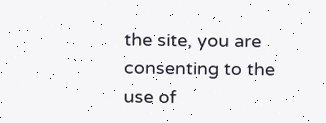the site, you are consenting to the use of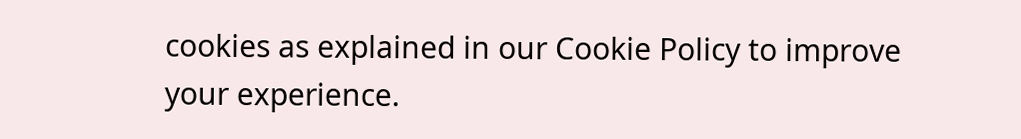cookies as explained in our Cookie Policy to improve your experience.